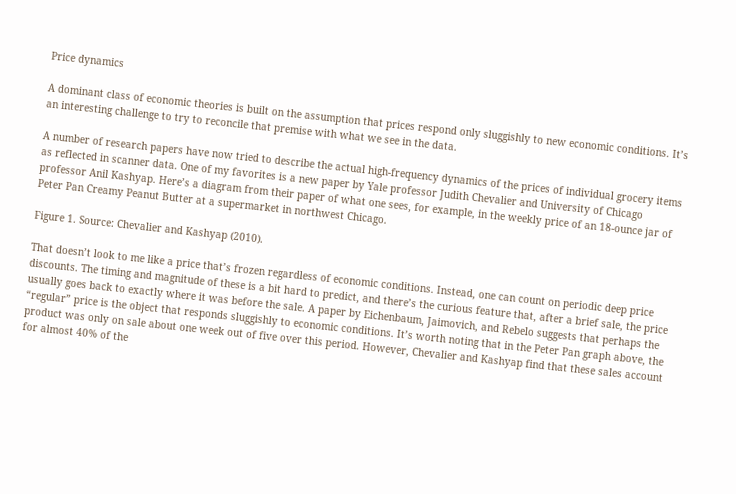Price dynamics

A dominant class of economic theories is built on the assumption that prices respond only sluggishly to new economic conditions. It’s an interesting challenge to try to reconcile that premise with what we see in the data.

A number of research papers have now tried to describe the actual high-frequency dynamics of the prices of individual grocery items as reflected in scanner data. One of my favorites is a new paper by Yale professor Judith Chevalier and University of Chicago professor Anil Kashyap. Here’s a diagram from their paper of what one sees, for example, in the weekly price of an 18-ounce jar of Peter Pan Creamy Peanut Butter at a supermarket in northwest Chicago.

Figure 1. Source: Chevalier and Kashyap (2010).

That doesn’t look to me like a price that’s frozen regardless of economic conditions. Instead, one can count on periodic deep price discounts. The timing and magnitude of these is a bit hard to predict, and there’s the curious feature that, after a brief sale, the price usually goes back to exactly where it was before the sale. A paper by Eichenbaum, Jaimovich, and Rebelo suggests that perhaps the “regular” price is the object that responds sluggishly to economic conditions. It’s worth noting that in the Peter Pan graph above, the product was only on sale about one week out of five over this period. However, Chevalier and Kashyap find that these sales account for almost 40% of the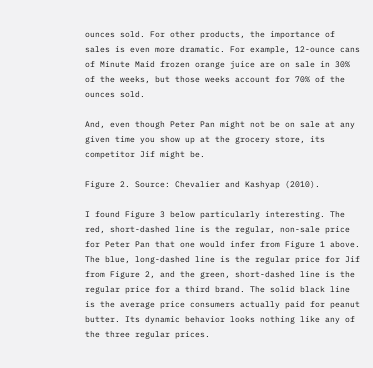ounces sold. For other products, the importance of sales is even more dramatic. For example, 12-ounce cans of Minute Maid frozen orange juice are on sale in 30% of the weeks, but those weeks account for 70% of the ounces sold.

And, even though Peter Pan might not be on sale at any given time you show up at the grocery store, its competitor Jif might be.

Figure 2. Source: Chevalier and Kashyap (2010).

I found Figure 3 below particularly interesting. The red, short-dashed line is the regular, non-sale price for Peter Pan that one would infer from Figure 1 above. The blue, long-dashed line is the regular price for Jif from Figure 2, and the green, short-dashed line is the regular price for a third brand. The solid black line is the average price consumers actually paid for peanut butter. Its dynamic behavior looks nothing like any of the three regular prices.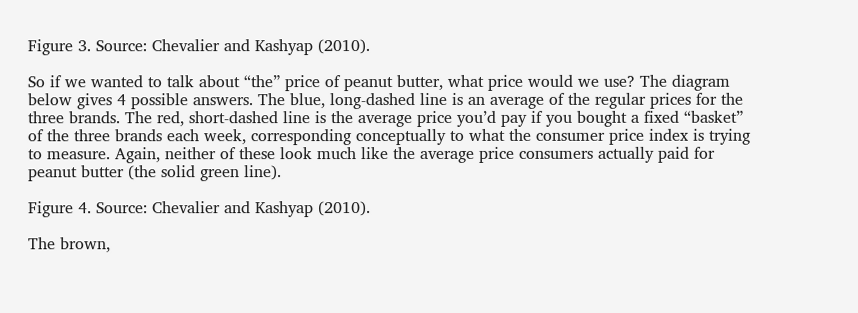Figure 3. Source: Chevalier and Kashyap (2010).

So if we wanted to talk about “the” price of peanut butter, what price would we use? The diagram below gives 4 possible answers. The blue, long-dashed line is an average of the regular prices for the three brands. The red, short-dashed line is the average price you’d pay if you bought a fixed “basket” of the three brands each week, corresponding conceptually to what the consumer price index is trying to measure. Again, neither of these look much like the average price consumers actually paid for peanut butter (the solid green line).

Figure 4. Source: Chevalier and Kashyap (2010).

The brown,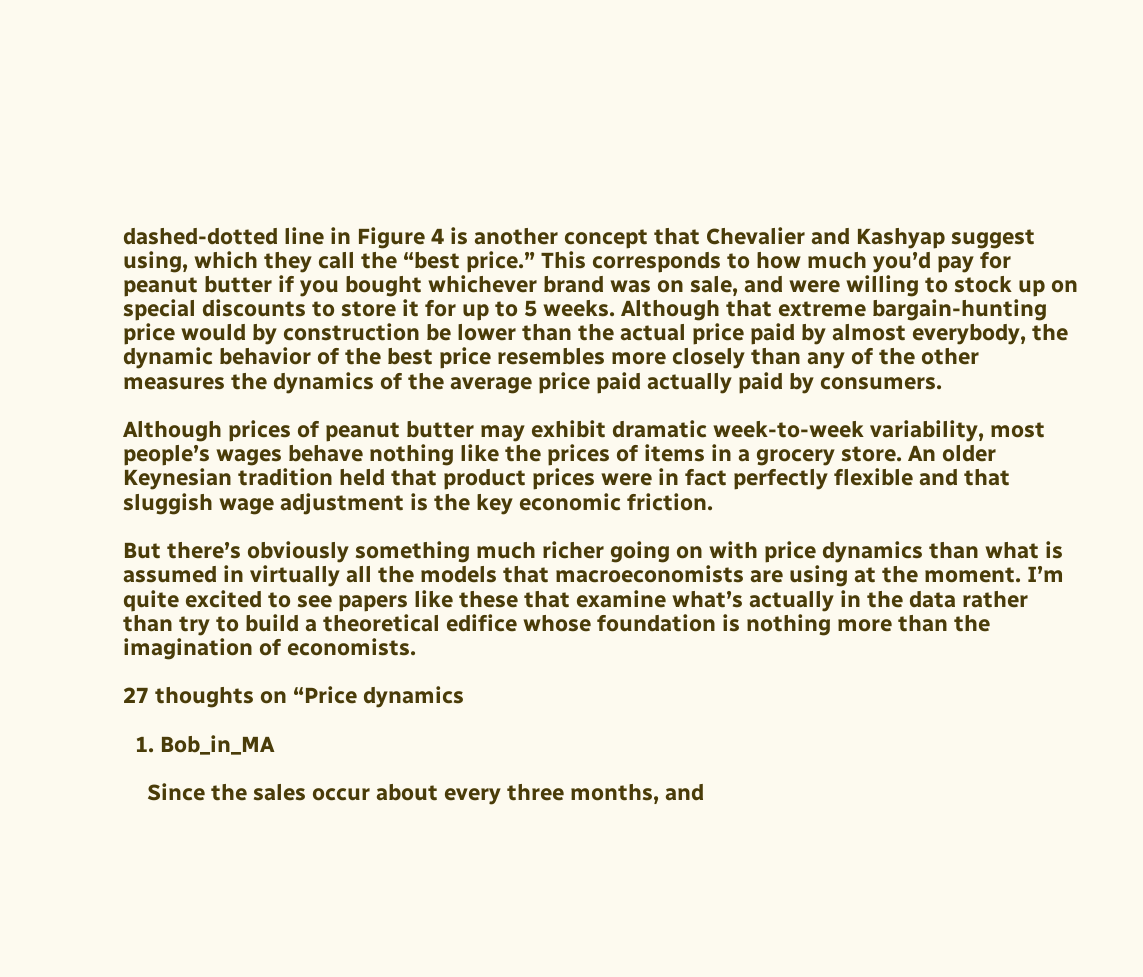dashed-dotted line in Figure 4 is another concept that Chevalier and Kashyap suggest using, which they call the “best price.” This corresponds to how much you’d pay for peanut butter if you bought whichever brand was on sale, and were willing to stock up on special discounts to store it for up to 5 weeks. Although that extreme bargain-hunting price would by construction be lower than the actual price paid by almost everybody, the dynamic behavior of the best price resembles more closely than any of the other measures the dynamics of the average price paid actually paid by consumers.

Although prices of peanut butter may exhibit dramatic week-to-week variability, most people’s wages behave nothing like the prices of items in a grocery store. An older Keynesian tradition held that product prices were in fact perfectly flexible and that sluggish wage adjustment is the key economic friction.

But there’s obviously something much richer going on with price dynamics than what is assumed in virtually all the models that macroeconomists are using at the moment. I’m quite excited to see papers like these that examine what’s actually in the data rather than try to build a theoretical edifice whose foundation is nothing more than the imagination of economists.

27 thoughts on “Price dynamics

  1. Bob_in_MA

    Since the sales occur about every three months, and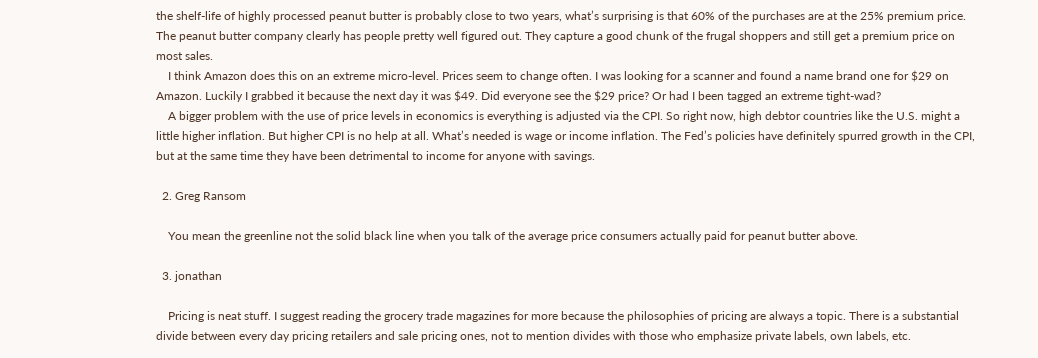the shelf-life of highly processed peanut butter is probably close to two years, what’s surprising is that 60% of the purchases are at the 25% premium price. The peanut butter company clearly has people pretty well figured out. They capture a good chunk of the frugal shoppers and still get a premium price on most sales.
    I think Amazon does this on an extreme micro-level. Prices seem to change often. I was looking for a scanner and found a name brand one for $29 on Amazon. Luckily I grabbed it because the next day it was $49. Did everyone see the $29 price? Or had I been tagged an extreme tight-wad?
    A bigger problem with the use of price levels in economics is everything is adjusted via the CPI. So right now, high debtor countries like the U.S. might a little higher inflation. But higher CPI is no help at all. What’s needed is wage or income inflation. The Fed’s policies have definitely spurred growth in the CPI, but at the same time they have been detrimental to income for anyone with savings.

  2. Greg Ransom

    You mean the greenline not the solid black line when you talk of the average price consumers actually paid for peanut butter above.

  3. jonathan

    Pricing is neat stuff. I suggest reading the grocery trade magazines for more because the philosophies of pricing are always a topic. There is a substantial divide between every day pricing retailers and sale pricing ones, not to mention divides with those who emphasize private labels, own labels, etc.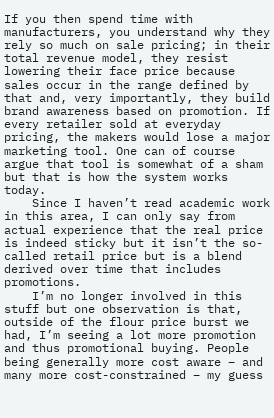If you then spend time with manufacturers, you understand why they rely so much on sale pricing; in their total revenue model, they resist lowering their face price because sales occur in the range defined by that and, very importantly, they build brand awareness based on promotion. If every retailer sold at everyday pricing, the makers would lose a major marketing tool. One can of course argue that tool is somewhat of a sham but that is how the system works today.
    Since I haven’t read academic work in this area, I can only say from actual experience that the real price is indeed sticky but it isn’t the so-called retail price but is a blend derived over time that includes promotions.
    I’m no longer involved in this stuff but one observation is that, outside of the flour price burst we had, I’m seeing a lot more promotion and thus promotional buying. People being generally more cost aware – and many more cost-constrained – my guess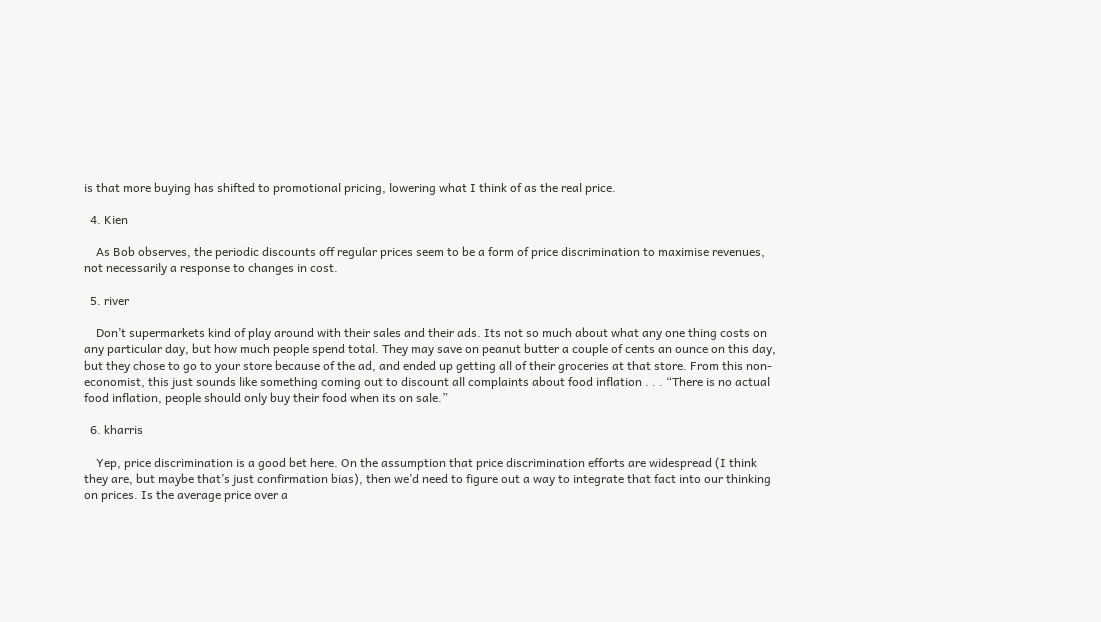is that more buying has shifted to promotional pricing, lowering what I think of as the real price.

  4. Kien

    As Bob observes, the periodic discounts off regular prices seem to be a form of price discrimination to maximise revenues, not necessarily a response to changes in cost.

  5. river

    Don’t supermarkets kind of play around with their sales and their ads. Its not so much about what any one thing costs on any particular day, but how much people spend total. They may save on peanut butter a couple of cents an ounce on this day, but they chose to go to your store because of the ad, and ended up getting all of their groceries at that store. From this non-economist, this just sounds like something coming out to discount all complaints about food inflation . . . “There is no actual food inflation, people should only buy their food when its on sale.”

  6. kharris

    Yep, price discrimination is a good bet here. On the assumption that price discrimination efforts are widespread (I think they are, but maybe that’s just confirmation bias), then we’d need to figure out a way to integrate that fact into our thinking on prices. Is the average price over a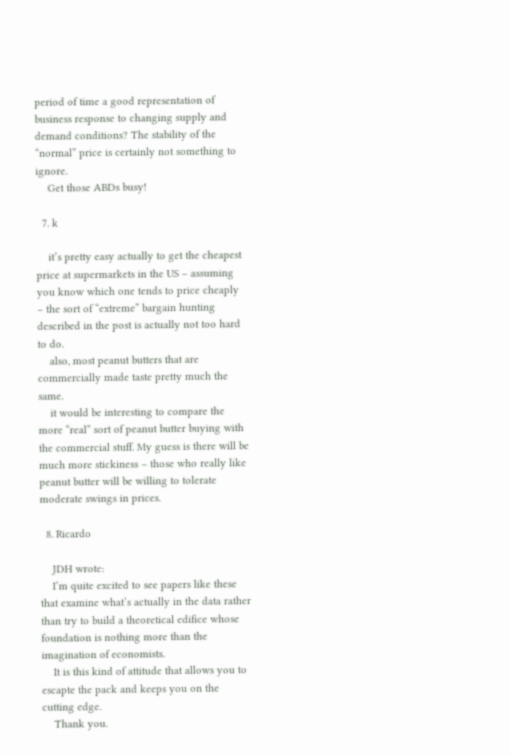period of time a good representation of business response to changing supply and demand conditions? The stability of the “normal” price is certainly not something to ignore.
    Get those ABDs busy!

  7. k

    it’s pretty easy actually to get the cheapest price at supermarkets in the US – assuming you know which one tends to price cheaply – the sort of “extreme” bargain hunting described in the post is actually not too hard to do.
    also, most peanut butters that are commercially made taste pretty much the same.
    it would be interesting to compare the more “real” sort of peanut butter buying with the commercial stuff. My guess is there will be much more stickiness – those who really like peanut butter will be willing to tolerate moderate swings in prices.

  8. Ricardo

    JDH wrote:
    I’m quite excited to see papers like these that examine what’s actually in the data rather than try to build a theoretical edifice whose foundation is nothing more than the imagination of economists.
    It is this kind of attitude that allows you to escapte the pack and keeps you on the cutting edge.
    Thank you.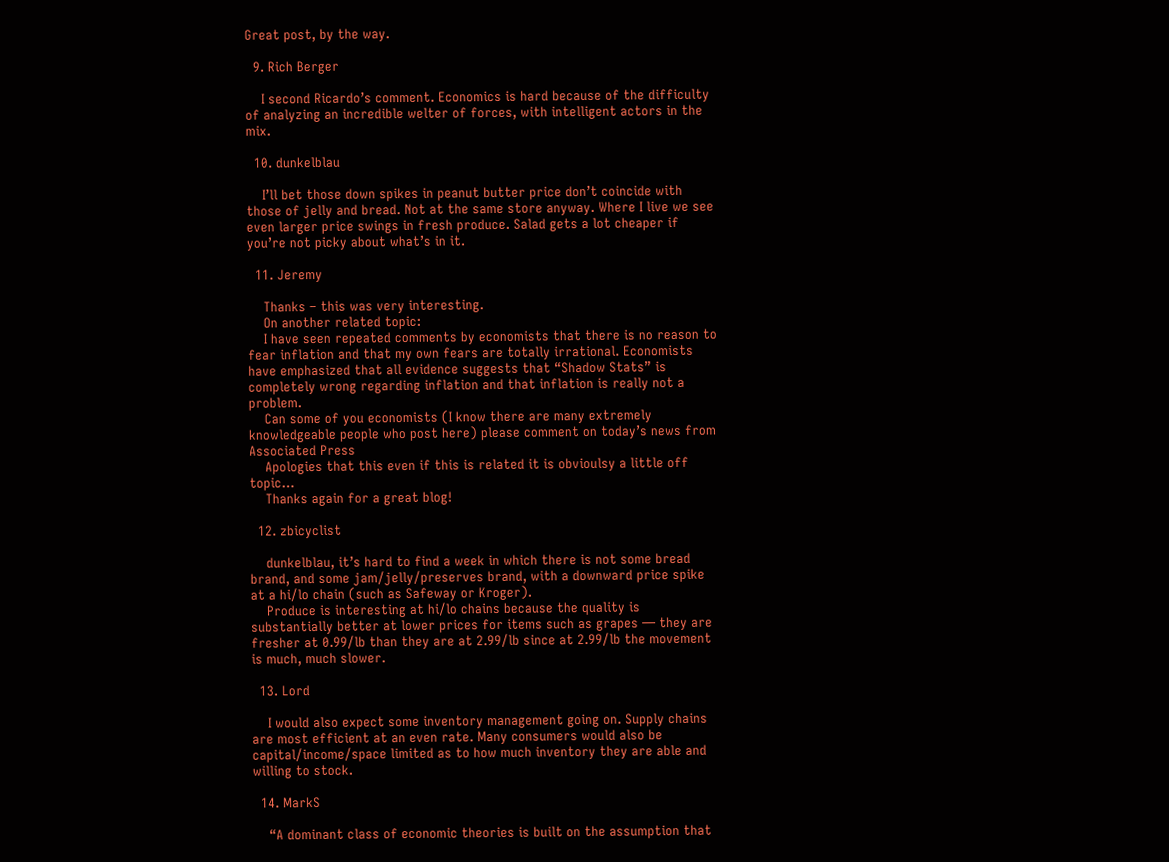Great post, by the way.

  9. Rich Berger

    I second Ricardo’s comment. Economics is hard because of the difficulty of analyzing an incredible welter of forces, with intelligent actors in the mix.

  10. dunkelblau

    I’ll bet those down spikes in peanut butter price don’t coincide with those of jelly and bread. Not at the same store anyway. Where I live we see even larger price swings in fresh produce. Salad gets a lot cheaper if you’re not picky about what’s in it.

  11. Jeremy

    Thanks – this was very interesting.
    On another related topic:
    I have seen repeated comments by economists that there is no reason to fear inflation and that my own fears are totally irrational. Economists have emphasized that all evidence suggests that “Shadow Stats” is completely wrong regarding inflation and that inflation is really not a problem.
    Can some of you economists (I know there are many extremely knowledgeable people who post here) please comment on today’s news from Associated Press
    Apologies that this even if this is related it is obvioulsy a little off topic…
    Thanks again for a great blog!

  12. zbicyclist

    dunkelblau, it’s hard to find a week in which there is not some bread brand, and some jam/jelly/preserves brand, with a downward price spike at a hi/lo chain (such as Safeway or Kroger).
    Produce is interesting at hi/lo chains because the quality is substantially better at lower prices for items such as grapes — they are fresher at 0.99/lb than they are at 2.99/lb since at 2.99/lb the movement is much, much slower.

  13. Lord

    I would also expect some inventory management going on. Supply chains are most efficient at an even rate. Many consumers would also be capital/income/space limited as to how much inventory they are able and willing to stock.

  14. MarkS

    “A dominant class of economic theories is built on the assumption that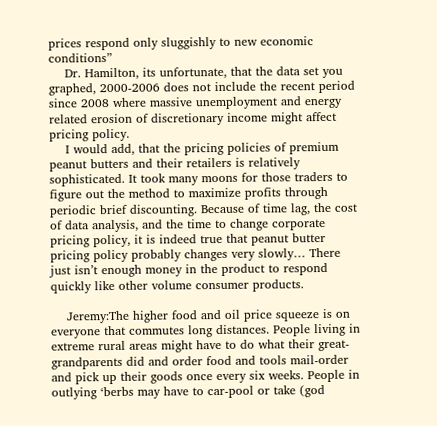prices respond only sluggishly to new economic conditions”
    Dr. Hamilton, its unfortunate, that the data set you graphed, 2000-2006 does not include the recent period since 2008 where massive unemployment and energy related erosion of discretionary income might affect pricing policy.
    I would add, that the pricing policies of premium peanut butters and their retailers is relatively sophisticated. It took many moons for those traders to figure out the method to maximize profits through periodic brief discounting. Because of time lag, the cost of data analysis, and the time to change corporate pricing policy, it is indeed true that peanut butter pricing policy probably changes very slowly… There just isn’t enough money in the product to respond quickly like other volume consumer products.

    Jeremy:The higher food and oil price squeeze is on everyone that commutes long distances. People living in extreme rural areas might have to do what their great-grandparents did and order food and tools mail-order and pick up their goods once every six weeks. People in outlying ‘berbs may have to car-pool or take (god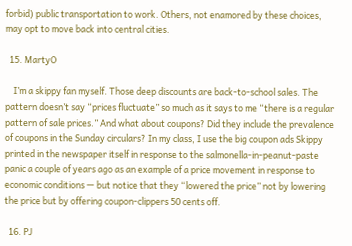forbid) public transportation to work. Others, not enamored by these choices, may opt to move back into central cities.

  15. MartyO

    I’m a skippy fan myself. Those deep discounts are back-to-school sales. The pattern doesn’t say “prices fluctuate” so much as it says to me “there is a regular pattern of sale prices.” And what about coupons? Did they include the prevalence of coupons in the Sunday circulars? In my class, I use the big coupon ads Skippy printed in the newspaper itself in response to the salmonella-in-peanut-paste panic a couple of years ago as an example of a price movement in response to economic conditions — but notice that they “lowered the price” not by lowering the price but by offering coupon-clippers 50 cents off.

  16. PJ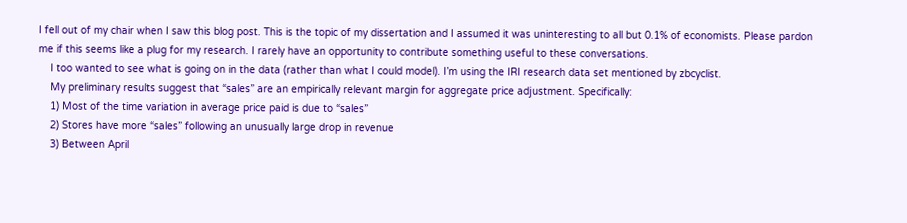I fell out of my chair when I saw this blog post. This is the topic of my dissertation and I assumed it was uninteresting to all but 0.1% of economists. Please pardon me if this seems like a plug for my research. I rarely have an opportunity to contribute something useful to these conversations.
    I too wanted to see what is going on in the data (rather than what I could model). I’m using the IRI research data set mentioned by zbcyclist.
    My preliminary results suggest that “sales” are an empirically relevant margin for aggregate price adjustment. Specifically:
    1) Most of the time variation in average price paid is due to “sales”
    2) Stores have more “sales” following an unusually large drop in revenue
    3) Between April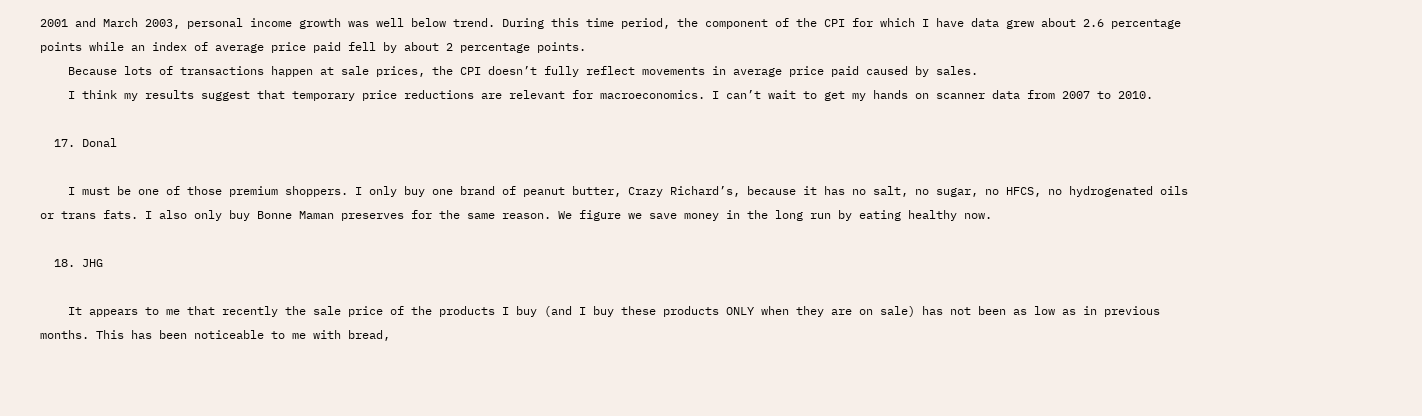2001 and March 2003, personal income growth was well below trend. During this time period, the component of the CPI for which I have data grew about 2.6 percentage points while an index of average price paid fell by about 2 percentage points.
    Because lots of transactions happen at sale prices, the CPI doesn’t fully reflect movements in average price paid caused by sales.
    I think my results suggest that temporary price reductions are relevant for macroeconomics. I can’t wait to get my hands on scanner data from 2007 to 2010.

  17. Donal

    I must be one of those premium shoppers. I only buy one brand of peanut butter, Crazy Richard’s, because it has no salt, no sugar, no HFCS, no hydrogenated oils or trans fats. I also only buy Bonne Maman preserves for the same reason. We figure we save money in the long run by eating healthy now.

  18. JHG

    It appears to me that recently the sale price of the products I buy (and I buy these products ONLY when they are on sale) has not been as low as in previous months. This has been noticeable to me with bread,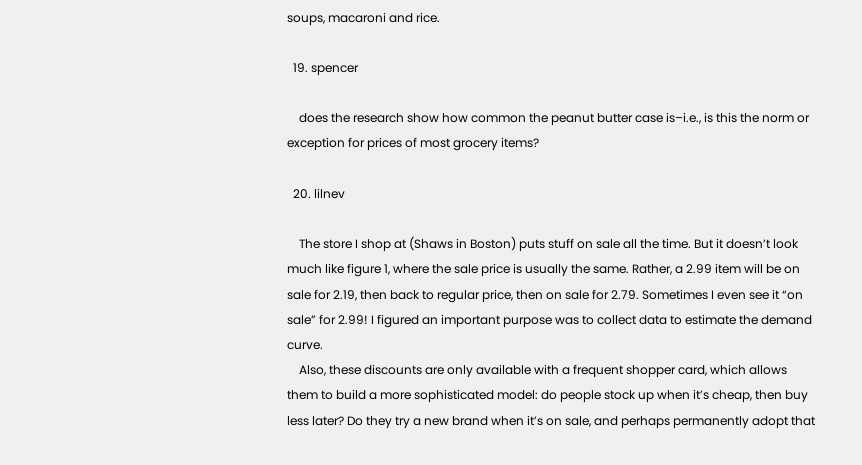soups, macaroni and rice.

  19. spencer

    does the research show how common the peanut butter case is–i.e., is this the norm or exception for prices of most grocery items?

  20. lilnev

    The store I shop at (Shaws in Boston) puts stuff on sale all the time. But it doesn’t look much like figure 1, where the sale price is usually the same. Rather, a 2.99 item will be on sale for 2.19, then back to regular price, then on sale for 2.79. Sometimes I even see it “on sale” for 2.99! I figured an important purpose was to collect data to estimate the demand curve.
    Also, these discounts are only available with a frequent shopper card, which allows them to build a more sophisticated model: do people stock up when it’s cheap, then buy less later? Do they try a new brand when it’s on sale, and perhaps permanently adopt that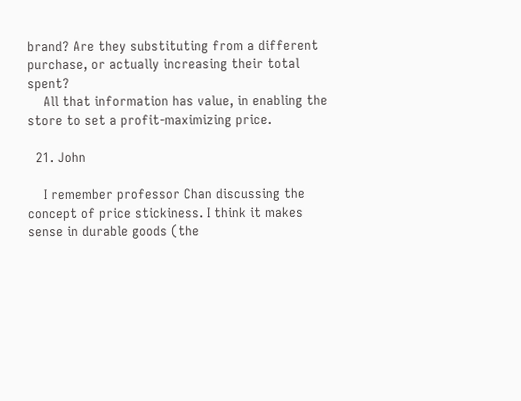brand? Are they substituting from a different purchase, or actually increasing their total spent?
    All that information has value, in enabling the store to set a profit-maximizing price.

  21. John

    I remember professor Chan discussing the concept of price stickiness. I think it makes sense in durable goods (the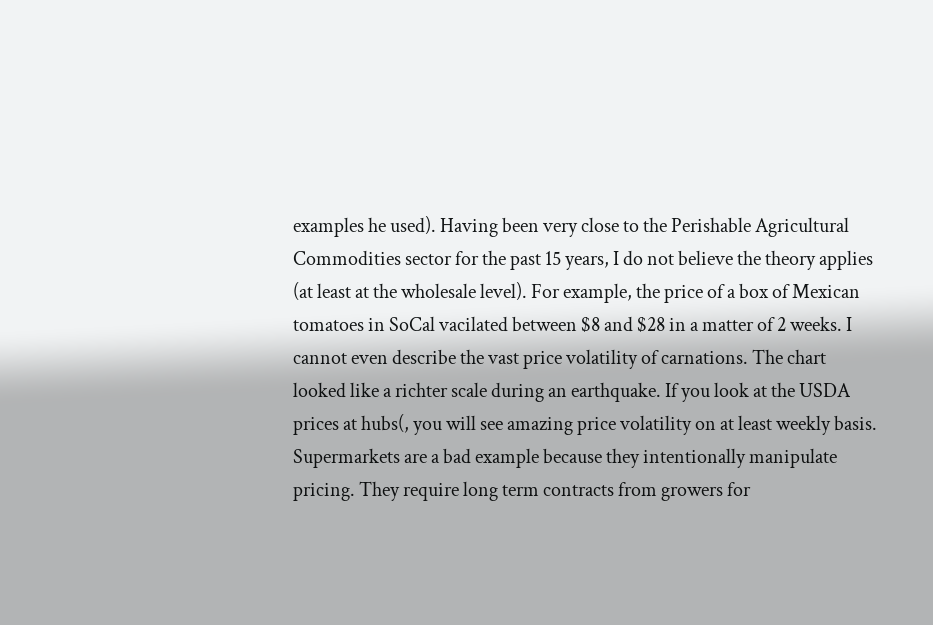examples he used). Having been very close to the Perishable Agricultural Commodities sector for the past 15 years, I do not believe the theory applies (at least at the wholesale level). For example, the price of a box of Mexican tomatoes in SoCal vacilated between $8 and $28 in a matter of 2 weeks. I cannot even describe the vast price volatility of carnations. The chart looked like a richter scale during an earthquake. If you look at the USDA prices at hubs(, you will see amazing price volatility on at least weekly basis. Supermarkets are a bad example because they intentionally manipulate pricing. They require long term contracts from growers for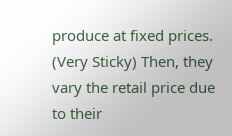produce at fixed prices. (Very Sticky) Then, they vary the retail price due to their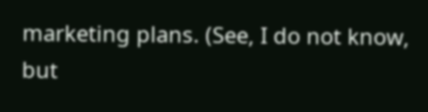marketing plans. (See, I do not know, but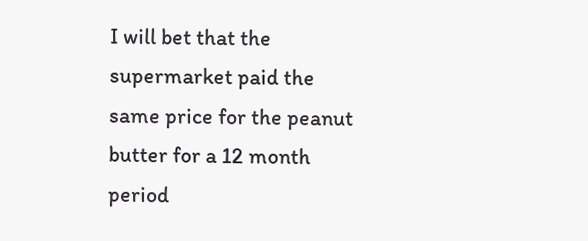I will bet that the supermarket paid the same price for the peanut butter for a 12 month period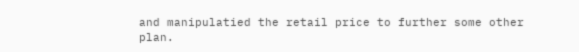and manipulatied the retail price to further some other plan.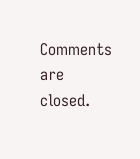Comments are closed.